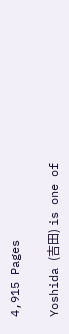4,915 Pages

Yoshida (吉田) is one of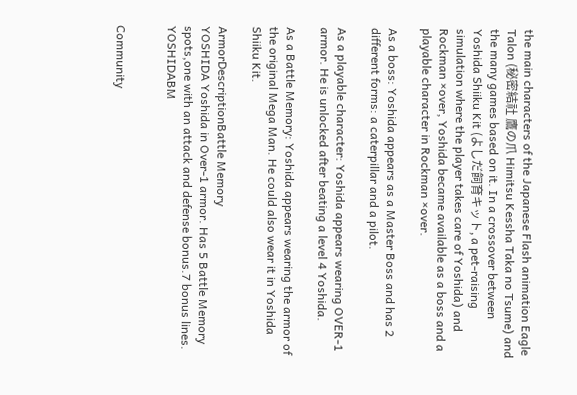the main characters of the Japanese Flash animation Eagle Talon (秘密結社 鷹の爪 Himitsu Kessha Taka no Tsume) and the many games based on it. In a crossover between Yoshida Shiiku Kit (よしだ飼育キット, a pet-raising simulation where the player takes care of Yoshida) and Rockman ×over, Yoshida became available as a boss and a playable character in Rockman ×over.

As a boss: Yoshida appears as a Master Boss and has 2 different forms: a caterpillar and a pilot.

As a playable character: Yoshida appears wearing OVER-1 armor. He is unlocked after beating a level 4 Yoshida.

As a Battle Memory: Yoshida appears wearing the armor of the original Mega Man. He could also wear it in Yoshida Shiiku Kit.

ArmorDescriptionBattle Memory
YOSHIDA Yoshida in Over-1 armor. Has 5 Battle Memory spots,one with an attack and defense bonus.7 bonus lines. YOSHIDABM


Community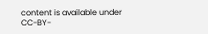content is available under CC-BY-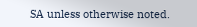SA unless otherwise noted.